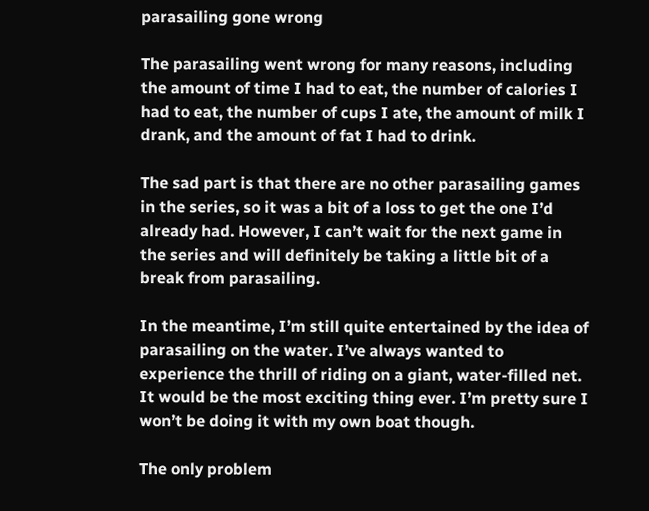parasailing gone wrong

The parasailing went wrong for many reasons, including the amount of time I had to eat, the number of calories I had to eat, the number of cups I ate, the amount of milk I drank, and the amount of fat I had to drink.

The sad part is that there are no other parasailing games in the series, so it was a bit of a loss to get the one I’d already had. However, I can’t wait for the next game in the series and will definitely be taking a little bit of a break from parasailing.

In the meantime, I’m still quite entertained by the idea of parasailing on the water. I’ve always wanted to experience the thrill of riding on a giant, water-filled net. It would be the most exciting thing ever. I’m pretty sure I won’t be doing it with my own boat though.

The only problem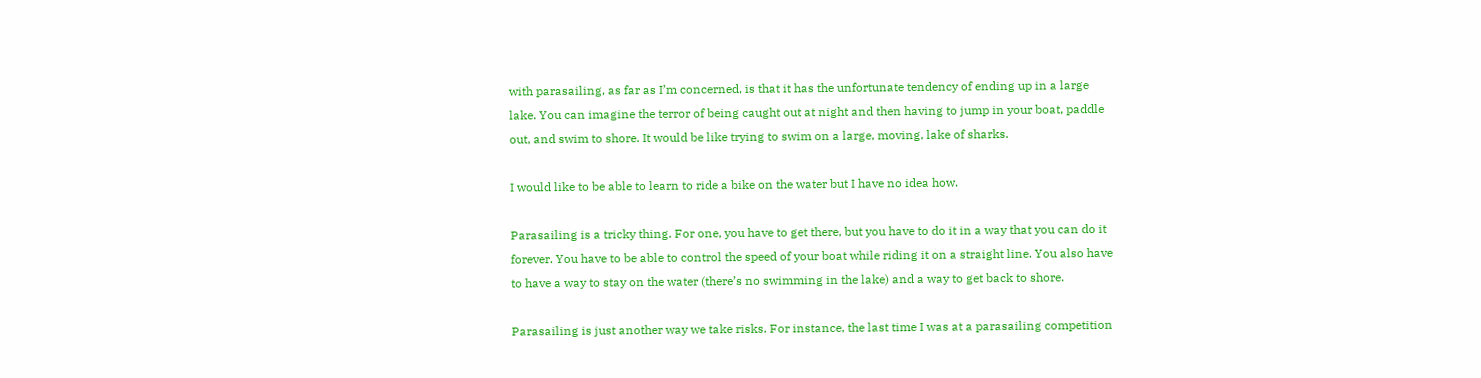with parasailing, as far as I’m concerned, is that it has the unfortunate tendency of ending up in a large lake. You can imagine the terror of being caught out at night and then having to jump in your boat, paddle out, and swim to shore. It would be like trying to swim on a large, moving, lake of sharks.

I would like to be able to learn to ride a bike on the water but I have no idea how.

Parasailing is a tricky thing. For one, you have to get there, but you have to do it in a way that you can do it forever. You have to be able to control the speed of your boat while riding it on a straight line. You also have to have a way to stay on the water (there’s no swimming in the lake) and a way to get back to shore.

Parasailing is just another way we take risks. For instance, the last time I was at a parasailing competition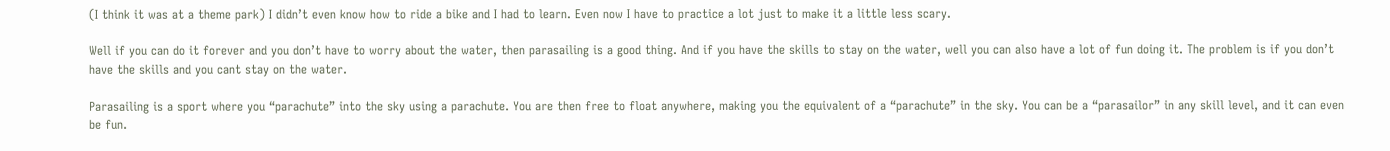(I think it was at a theme park) I didn’t even know how to ride a bike and I had to learn. Even now I have to practice a lot just to make it a little less scary.

Well if you can do it forever and you don’t have to worry about the water, then parasailing is a good thing. And if you have the skills to stay on the water, well you can also have a lot of fun doing it. The problem is if you don’t have the skills and you cant stay on the water.

Parasailing is a sport where you “parachute” into the sky using a parachute. You are then free to float anywhere, making you the equivalent of a “parachute” in the sky. You can be a “parasailor” in any skill level, and it can even be fun.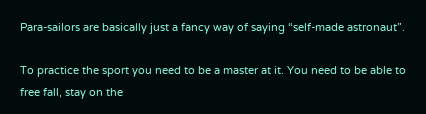Para-sailors are basically just a fancy way of saying “self-made astronaut”.

To practice the sport you need to be a master at it. You need to be able to free fall, stay on the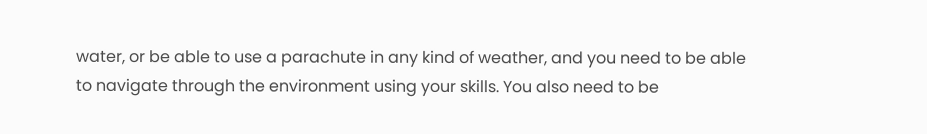water, or be able to use a parachute in any kind of weather, and you need to be able to navigate through the environment using your skills. You also need to be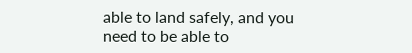able to land safely, and you need to be able to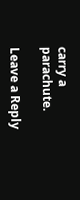carry a parachute.

Leave a Reply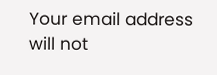Your email address will not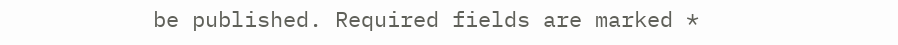be published. Required fields are marked *